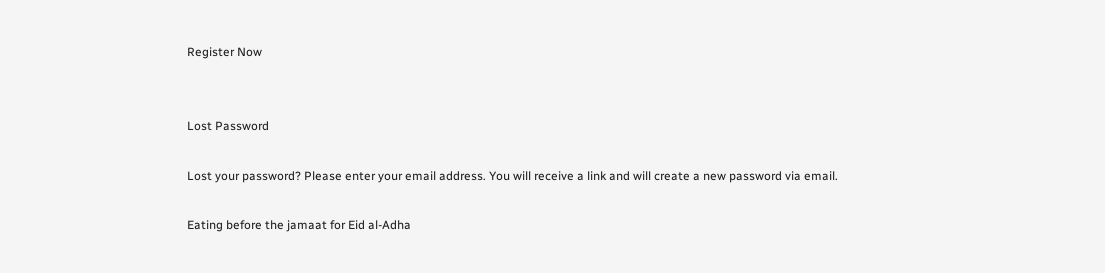Register Now


Lost Password

Lost your password? Please enter your email address. You will receive a link and will create a new password via email.

Eating before the jamaat for Eid al-Adha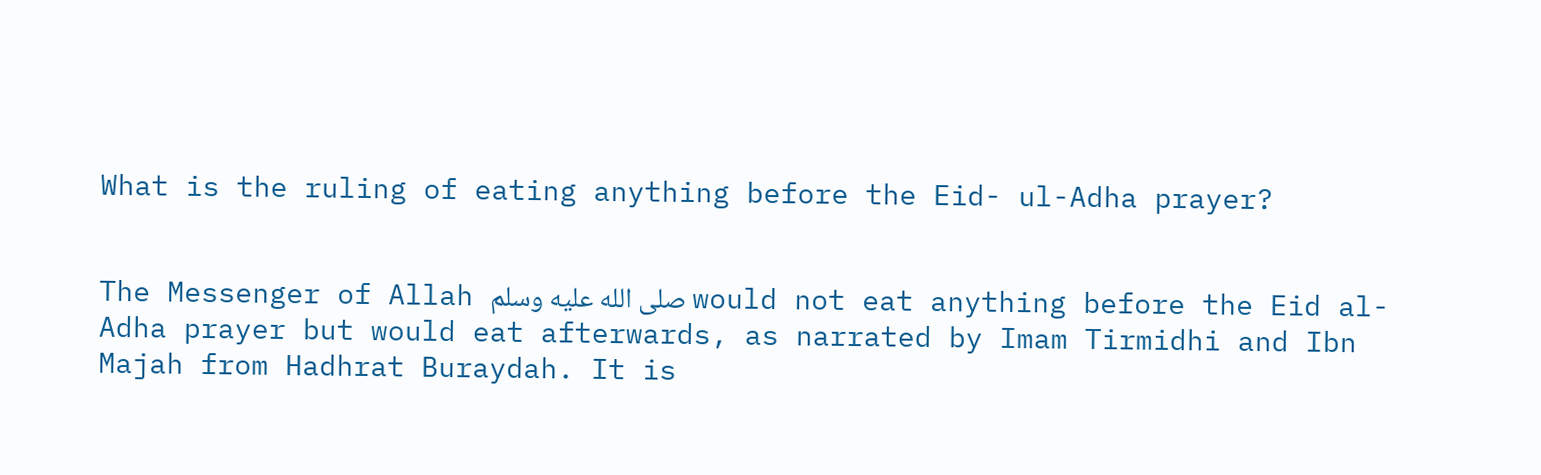What is the ruling of eating anything before the Eid- ul-Adha prayer?


The Messenger of Allah صلى الله عليه وسلم would not eat anything before the Eid al-Adha prayer but would eat afterwards, as narrated by Imam Tirmidhi and Ibn Majah from Hadhrat Buraydah. It is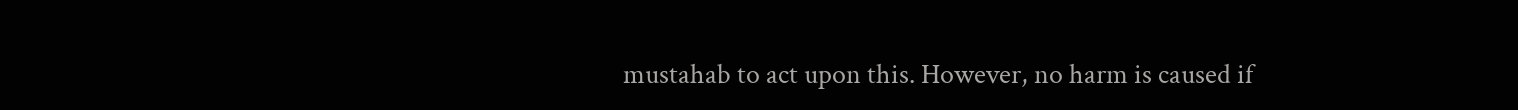mustahab to act upon this. However, no harm is caused if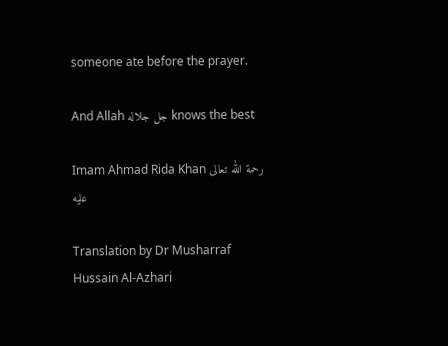someone ate before the prayer.

And Allah جل جلاله knows the best

Imam Ahmad Rida Khan رحمة الله تعالى عليه

Translation by Dr Musharraf Hussain Al-Azhari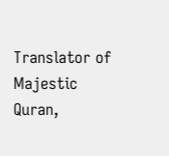Translator of Majestic Quran,